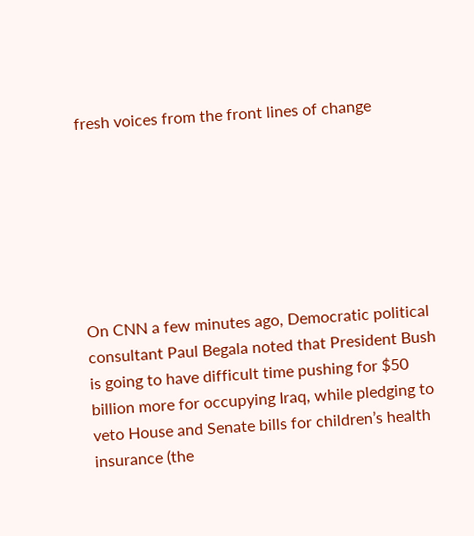fresh voices from the front lines of change







On CNN a few minutes ago, Democratic political consultant Paul Begala noted that President Bush is going to have difficult time pushing for $50 billion more for occupying Iraq, while pledging to veto House and Senate bills for children’s health insurance (the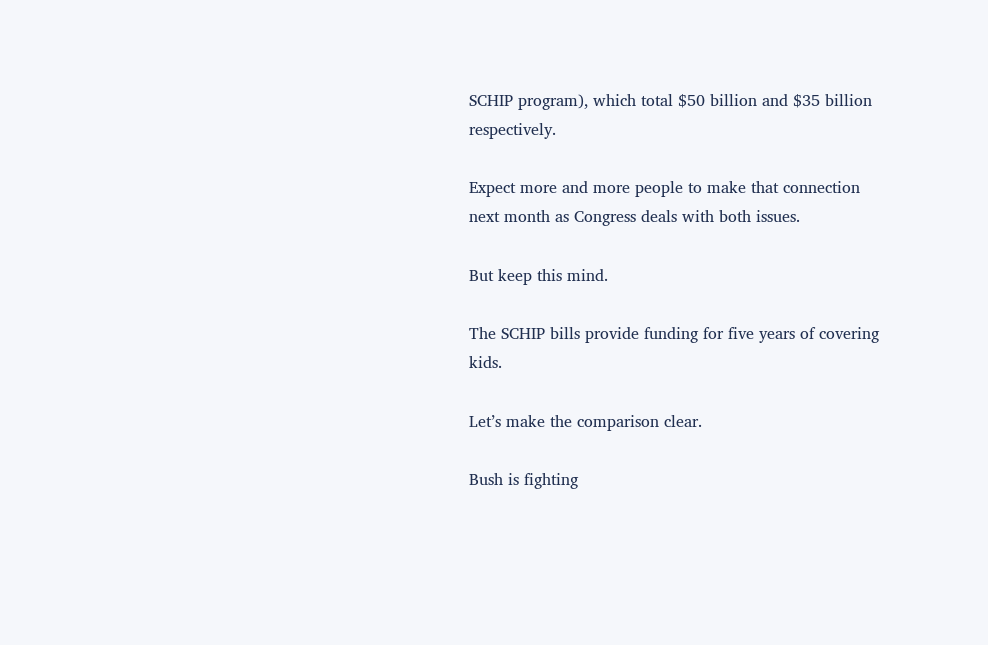SCHIP program), which total $50 billion and $35 billion respectively.

Expect more and more people to make that connection next month as Congress deals with both issues.

But keep this mind.

The SCHIP bills provide funding for five years of covering kids.

Let’s make the comparison clear.

Bush is fighting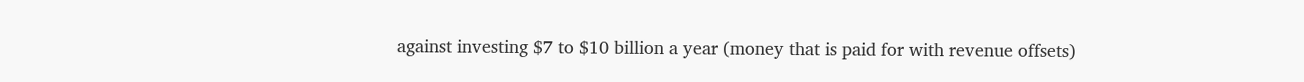against investing $7 to $10 billion a year (money that is paid for with revenue offsets)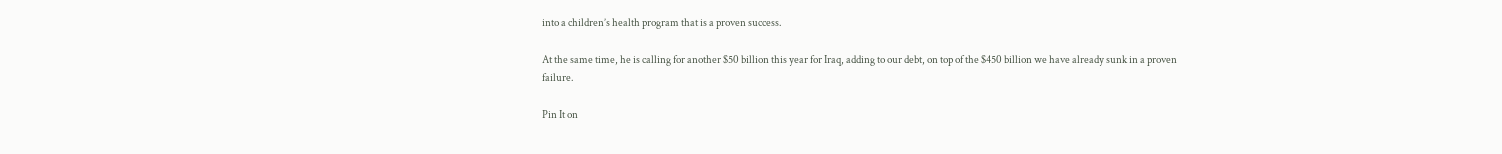into a children’s health program that is a proven success.

At the same time, he is calling for another $50 billion this year for Iraq, adding to our debt, on top of the $450 billion we have already sunk in a proven failure.

Pin It on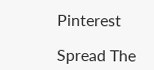Pinterest

Spread The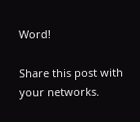Word!

Share this post with your networks.